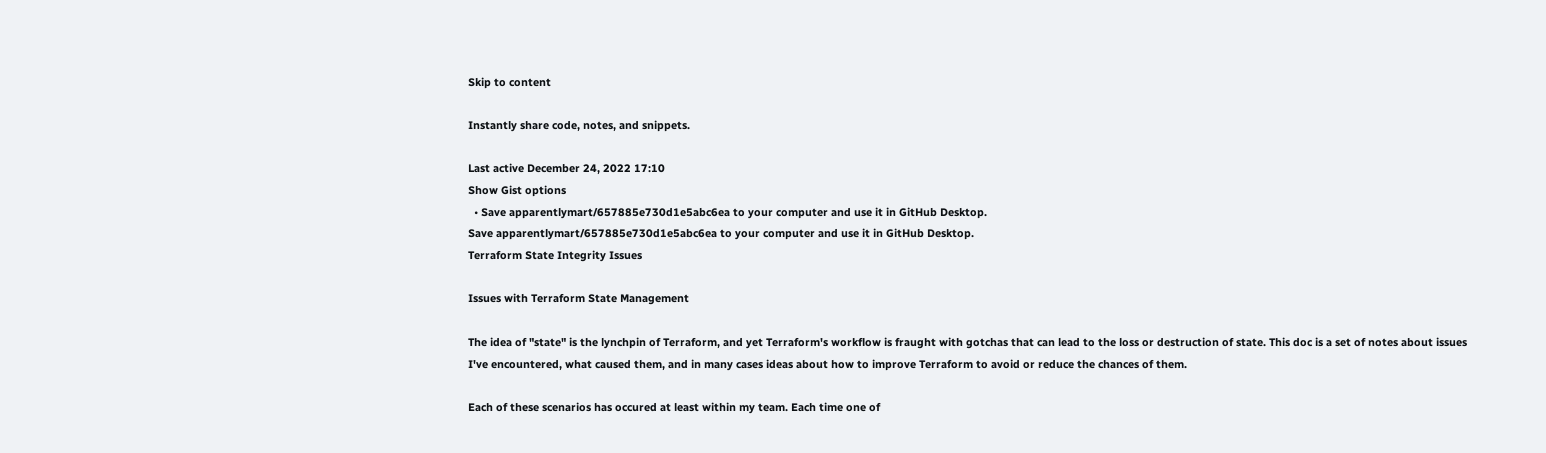Skip to content

Instantly share code, notes, and snippets.

Last active December 24, 2022 17:10
Show Gist options
  • Save apparentlymart/657885e730d1e5abc6ea to your computer and use it in GitHub Desktop.
Save apparentlymart/657885e730d1e5abc6ea to your computer and use it in GitHub Desktop.
Terraform State Integrity Issues

Issues with Terraform State Management

The idea of "state" is the lynchpin of Terraform, and yet Terraform's workflow is fraught with gotchas that can lead to the loss or destruction of state. This doc is a set of notes about issues I've encountered, what caused them, and in many cases ideas about how to improve Terraform to avoid or reduce the chances of them.

Each of these scenarios has occured at least within my team. Each time one of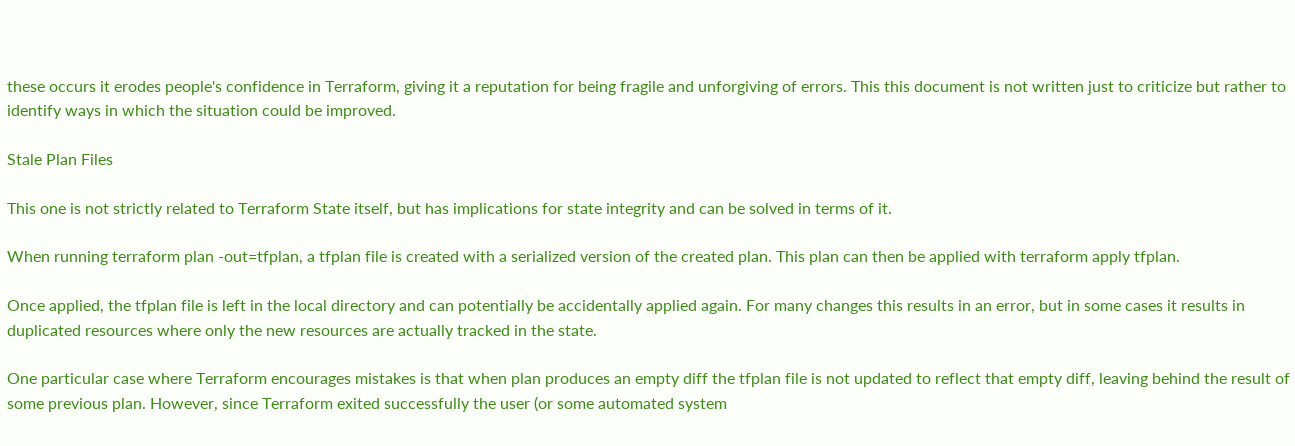these occurs it erodes people's confidence in Terraform, giving it a reputation for being fragile and unforgiving of errors. This this document is not written just to criticize but rather to identify ways in which the situation could be improved.

Stale Plan Files

This one is not strictly related to Terraform State itself, but has implications for state integrity and can be solved in terms of it.

When running terraform plan -out=tfplan, a tfplan file is created with a serialized version of the created plan. This plan can then be applied with terraform apply tfplan.

Once applied, the tfplan file is left in the local directory and can potentially be accidentally applied again. For many changes this results in an error, but in some cases it results in duplicated resources where only the new resources are actually tracked in the state.

One particular case where Terraform encourages mistakes is that when plan produces an empty diff the tfplan file is not updated to reflect that empty diff, leaving behind the result of some previous plan. However, since Terraform exited successfully the user (or some automated system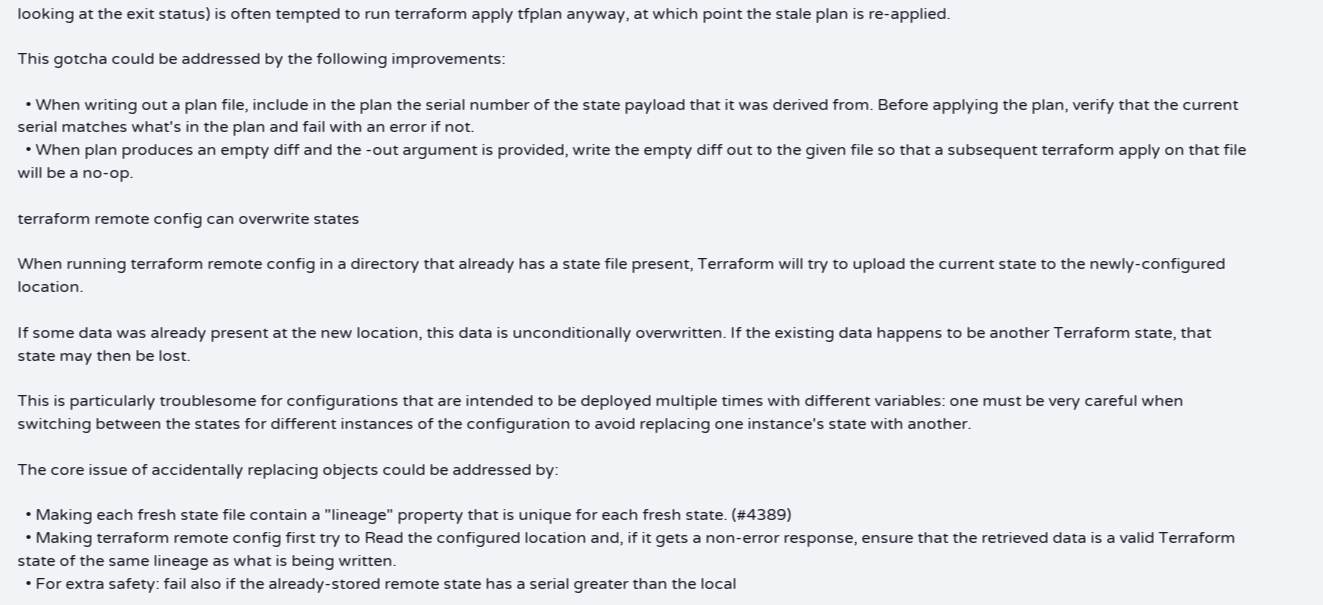looking at the exit status) is often tempted to run terraform apply tfplan anyway, at which point the stale plan is re-applied.

This gotcha could be addressed by the following improvements:

  • When writing out a plan file, include in the plan the serial number of the state payload that it was derived from. Before applying the plan, verify that the current serial matches what's in the plan and fail with an error if not.
  • When plan produces an empty diff and the -out argument is provided, write the empty diff out to the given file so that a subsequent terraform apply on that file will be a no-op.

terraform remote config can overwrite states

When running terraform remote config in a directory that already has a state file present, Terraform will try to upload the current state to the newly-configured location.

If some data was already present at the new location, this data is unconditionally overwritten. If the existing data happens to be another Terraform state, that state may then be lost.

This is particularly troublesome for configurations that are intended to be deployed multiple times with different variables: one must be very careful when switching between the states for different instances of the configuration to avoid replacing one instance's state with another.

The core issue of accidentally replacing objects could be addressed by:

  • Making each fresh state file contain a "lineage" property that is unique for each fresh state. (#4389)
  • Making terraform remote config first try to Read the configured location and, if it gets a non-error response, ensure that the retrieved data is a valid Terraform state of the same lineage as what is being written.
  • For extra safety: fail also if the already-stored remote state has a serial greater than the local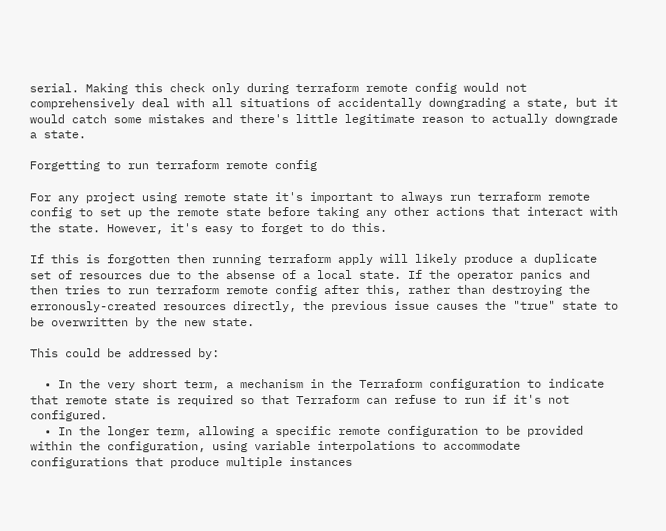serial. Making this check only during terraform remote config would not comprehensively deal with all situations of accidentally downgrading a state, but it would catch some mistakes and there's little legitimate reason to actually downgrade a state.

Forgetting to run terraform remote config

For any project using remote state it's important to always run terraform remote config to set up the remote state before taking any other actions that interact with the state. However, it's easy to forget to do this.

If this is forgotten then running terraform apply will likely produce a duplicate set of resources due to the absense of a local state. If the operator panics and then tries to run terraform remote config after this, rather than destroying the erronously-created resources directly, the previous issue causes the "true" state to be overwritten by the new state.

This could be addressed by:

  • In the very short term, a mechanism in the Terraform configuration to indicate that remote state is required so that Terraform can refuse to run if it's not configured.
  • In the longer term, allowing a specific remote configuration to be provided within the configuration, using variable interpolations to accommodate configurations that produce multiple instances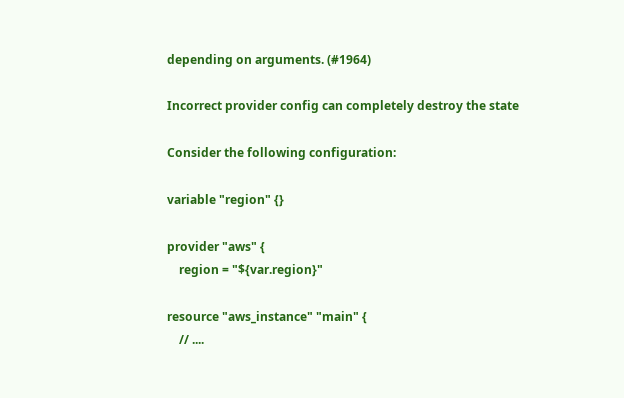depending on arguments. (#1964)

Incorrect provider config can completely destroy the state

Consider the following configuration:

variable "region" {}

provider "aws" {
    region = "${var.region}"

resource "aws_instance" "main" {
    // ....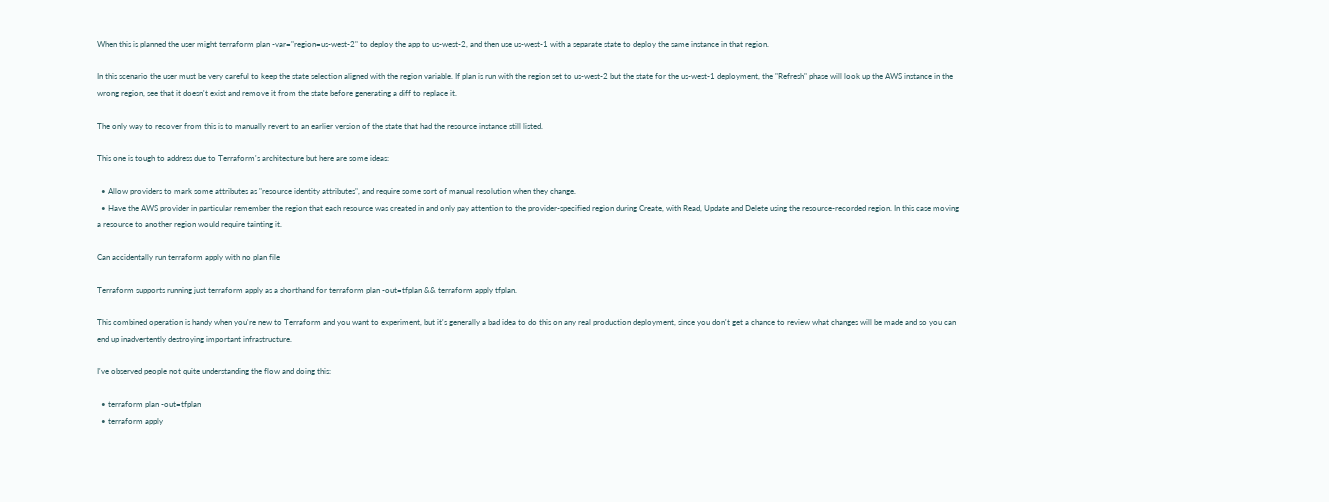When this is planned the user might terraform plan -var="region=us-west-2" to deploy the app to us-west-2, and then use us-west-1 with a separate state to deploy the same instance in that region.

In this scenario the user must be very careful to keep the state selection aligned with the region variable. If plan is run with the region set to us-west-2 but the state for the us-west-1 deployment, the "Refresh" phase will look up the AWS instance in the wrong region, see that it doesn't exist and remove it from the state before generating a diff to replace it.

The only way to recover from this is to manually revert to an earlier version of the state that had the resource instance still listed.

This one is tough to address due to Terraform's architecture but here are some ideas:

  • Allow providers to mark some attributes as "resource identity attributes", and require some sort of manual resolution when they change.
  • Have the AWS provider in particular remember the region that each resource was created in and only pay attention to the provider-specified region during Create, with Read, Update and Delete using the resource-recorded region. In this case moving a resource to another region would require tainting it.

Can accidentally run terraform apply with no plan file

Terraform supports running just terraform apply as a shorthand for terraform plan -out=tfplan && terraform apply tfplan.

This combined operation is handy when you're new to Terraform and you want to experiment, but it's generally a bad idea to do this on any real production deployment, since you don't get a chance to review what changes will be made and so you can end up inadvertently destroying important infrastructure.

I've observed people not quite understanding the flow and doing this:

  • terraform plan -out=tfplan
  • terraform apply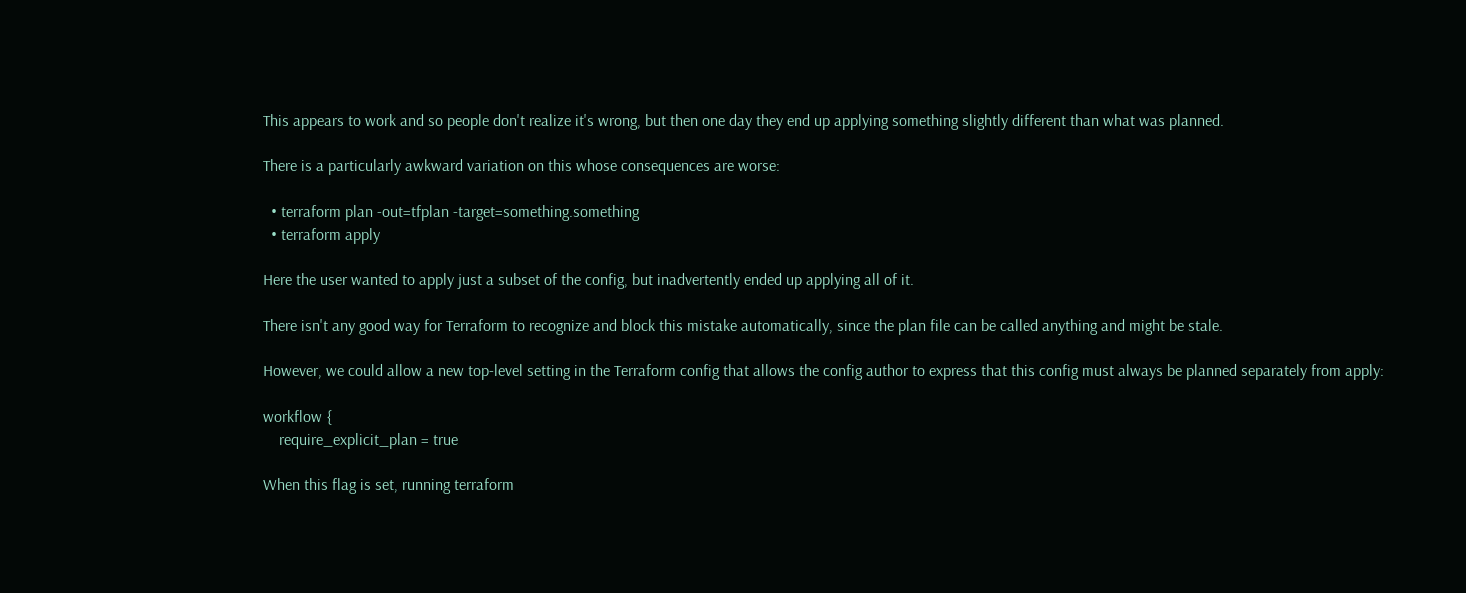This appears to work and so people don't realize it's wrong, but then one day they end up applying something slightly different than what was planned.

There is a particularly awkward variation on this whose consequences are worse:

  • terraform plan -out=tfplan -target=something.something
  • terraform apply

Here the user wanted to apply just a subset of the config, but inadvertently ended up applying all of it.

There isn't any good way for Terraform to recognize and block this mistake automatically, since the plan file can be called anything and might be stale.

However, we could allow a new top-level setting in the Terraform config that allows the config author to express that this config must always be planned separately from apply:

workflow {
    require_explicit_plan = true

When this flag is set, running terraform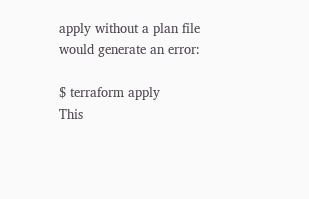apply without a plan file would generate an error:

$ terraform apply
This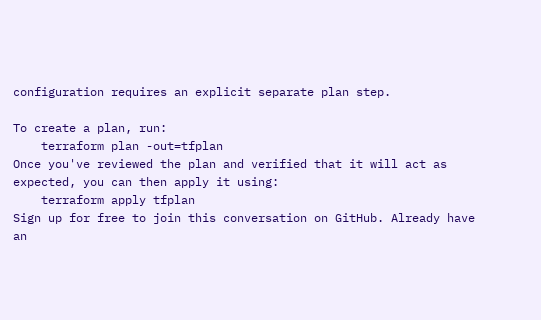configuration requires an explicit separate plan step.

To create a plan, run:
    terraform plan -out=tfplan
Once you've reviewed the plan and verified that it will act as expected, you can then apply it using:
    terraform apply tfplan
Sign up for free to join this conversation on GitHub. Already have an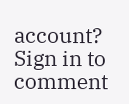account? Sign in to comment